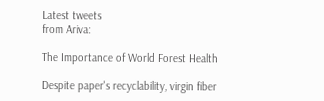Latest tweets
from Ariva:

The Importance of World Forest Health

Despite paper's recyclability, virgin fiber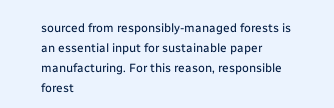sourced from responsibly-managed forests is an essential input for sustainable paper manufacturing. For this reason, responsible forest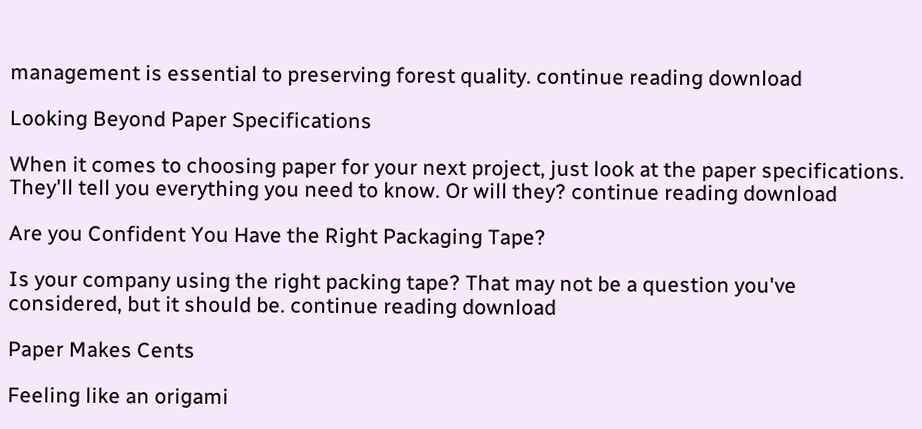management is essential to preserving forest quality. continue reading download

Looking Beyond Paper Specifications

When it comes to choosing paper for your next project, just look at the paper specifications. They'll tell you everything you need to know. Or will they? continue reading download

Are you Confident You Have the Right Packaging Tape?

Is your company using the right packing tape? That may not be a question you've considered, but it should be. continue reading download

Paper Makes Cents

Feeling like an origami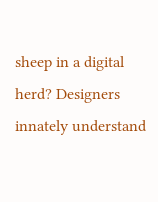sheep in a digital herd? Designers innately understand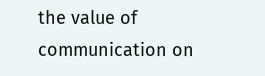the value of communication on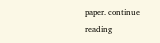paper. continue reading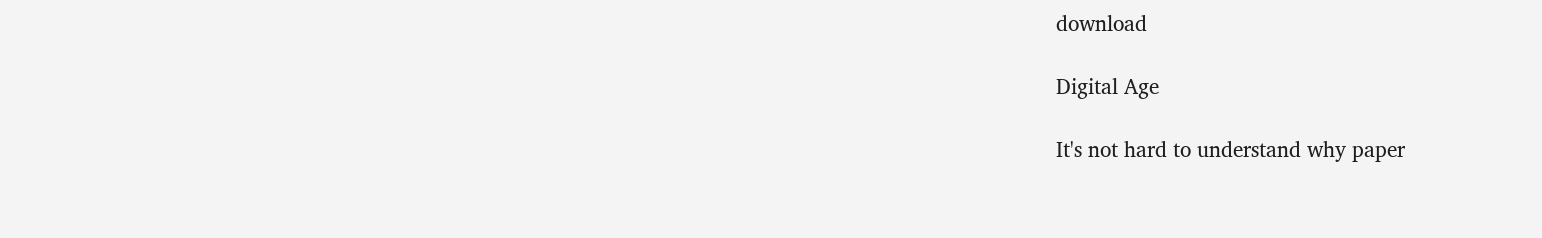download

Digital Age

It's not hard to understand why paper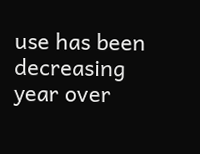use has been decreasing year over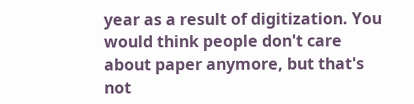year as a result of digitization. You would think people don't care about paper anymore, but that's not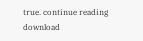true. continue reading download